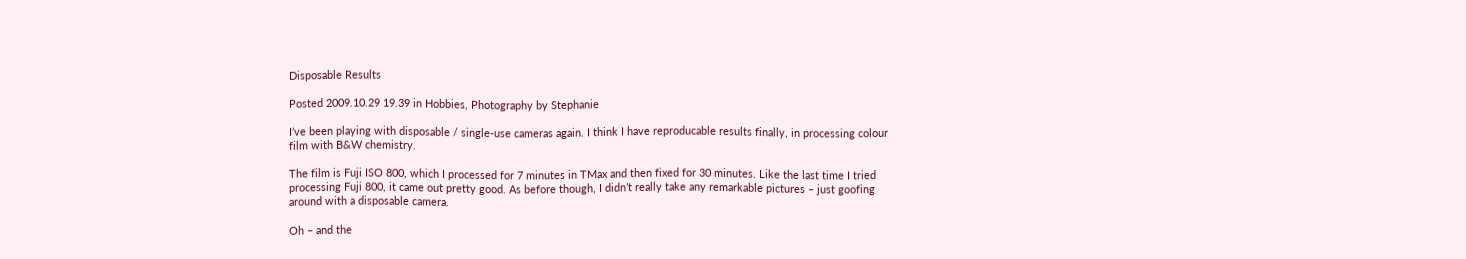Disposable Results

Posted 2009.10.29 19.39 in Hobbies, Photography by Stephanie

I’ve been playing with disposable / single-use cameras again. I think I have reproducable results finally, in processing colour film with B&W chemistry.

The film is Fuji ISO 800, which I processed for 7 minutes in TMax and then fixed for 30 minutes. Like the last time I tried processing Fuji 800, it came out pretty good. As before though, I didn’t really take any remarkable pictures – just goofing around with a disposable camera.

Oh – and the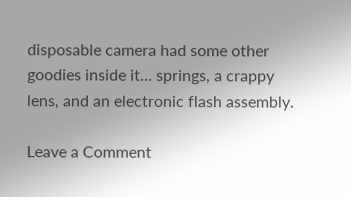disposable camera had some other goodies inside it… springs, a crappy lens, and an electronic flash assembly.

Leave a Comment